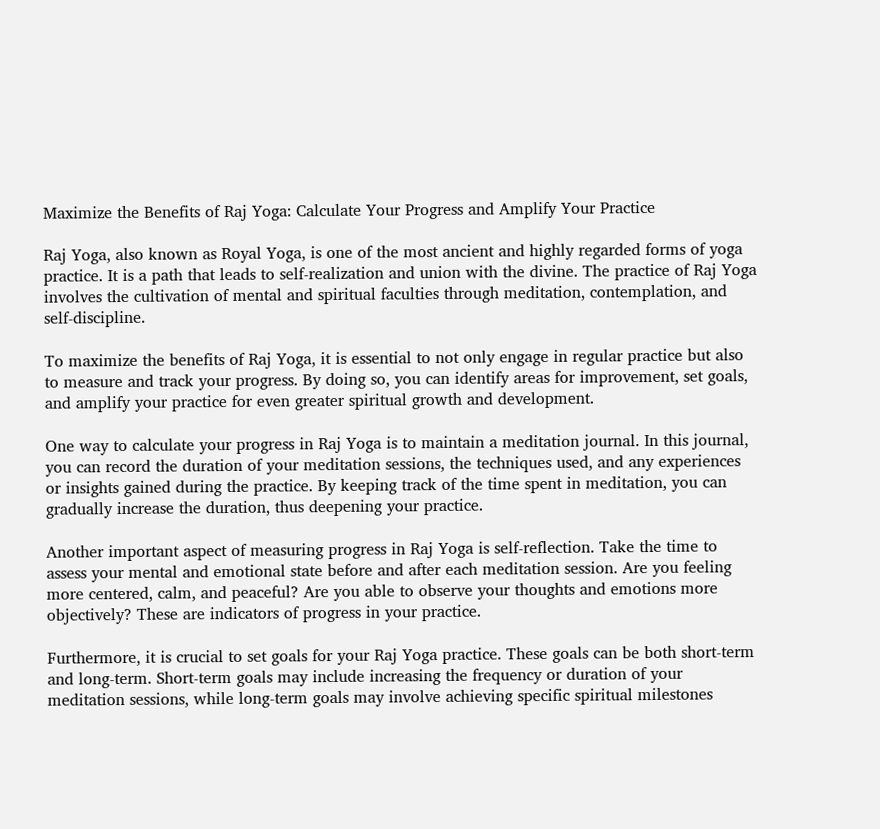Maximize the Benefits of Raj Yoga: Calculate Your Progress and Amplify Your Practice

Raj Yoga, also known as Royal Yoga, is one of the most ancient and highly regarded forms of yoga practice. It is a path that leads to self-realization and union with the divine. The practice of Raj Yoga involves the cultivation of mental and spiritual faculties through meditation, contemplation, and self-discipline.

To maximize the benefits of Raj Yoga, it is essential to not only engage in regular practice but also to measure and track your progress. By doing so, you can identify areas for improvement, set goals, and amplify your practice for even greater spiritual growth and development.

One way to calculate your progress in Raj Yoga is to maintain a meditation journal. In this journal, you can record the duration of your meditation sessions, the techniques used, and any experiences or insights gained during the practice. By keeping track of the time spent in meditation, you can gradually increase the duration, thus deepening your practice.

Another important aspect of measuring progress in Raj Yoga is self-reflection. Take the time to assess your mental and emotional state before and after each meditation session. Are you feeling more centered, calm, and peaceful? Are you able to observe your thoughts and emotions more objectively? These are indicators of progress in your practice.

Furthermore, it is crucial to set goals for your Raj Yoga practice. These goals can be both short-term and long-term. Short-term goals may include increasing the frequency or duration of your meditation sessions, while long-term goals may involve achieving specific spiritual milestones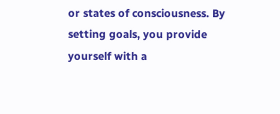or states of consciousness. By setting goals, you provide yourself with a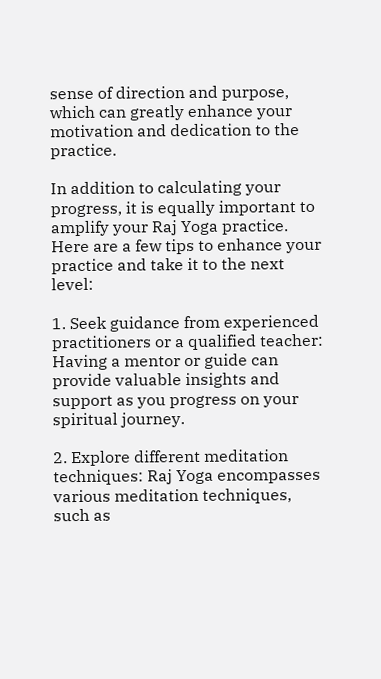sense of direction and purpose, which can greatly enhance your motivation and dedication to the practice.

In addition to calculating your progress, it is equally important to amplify your Raj Yoga practice. Here are a few tips to enhance your practice and take it to the next level:

1. Seek guidance from experienced practitioners or a qualified teacher: Having a mentor or guide can provide valuable insights and support as you progress on your spiritual journey.

2. Explore different meditation techniques: Raj Yoga encompasses various meditation techniques, such as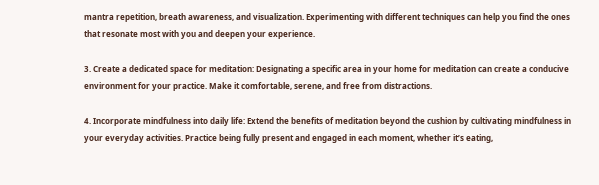mantra repetition, breath awareness, and visualization. Experimenting with different techniques can help you find the ones that resonate most with you and deepen your experience.

3. Create a dedicated space for meditation: Designating a specific area in your home for meditation can create a conducive environment for your practice. Make it comfortable, serene, and free from distractions.

4. Incorporate mindfulness into daily life: Extend the benefits of meditation beyond the cushion by cultivating mindfulness in your everyday activities. Practice being fully present and engaged in each moment, whether it’s eating,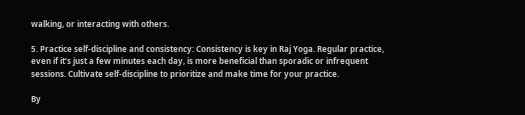walking, or interacting with others.

5. Practice self-discipline and consistency: Consistency is key in Raj Yoga. Regular practice, even if it’s just a few minutes each day, is more beneficial than sporadic or infrequent sessions. Cultivate self-discipline to prioritize and make time for your practice.

By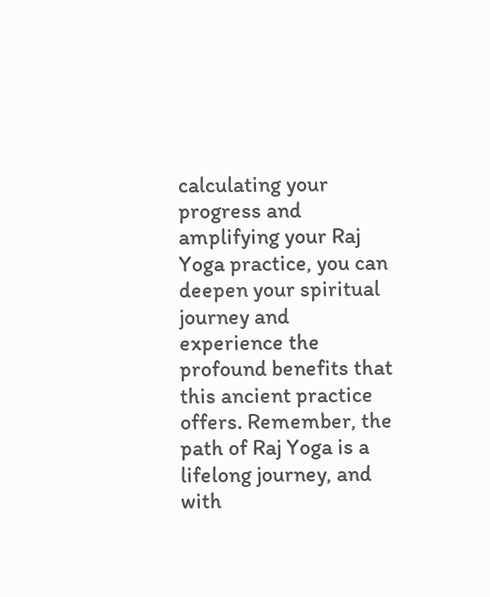calculating your progress and amplifying your Raj Yoga practice, you can deepen your spiritual journey and experience the profound benefits that this ancient practice offers. Remember, the path of Raj Yoga is a lifelong journey, and with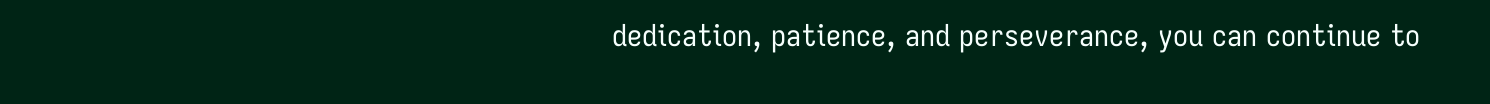dedication, patience, and perseverance, you can continue to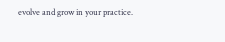evolve and grow in your practice.